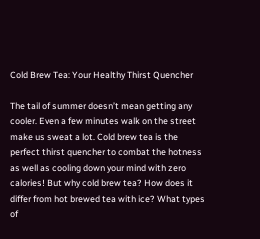Cold Brew Tea: Your Healthy Thirst Quencher

The tail of summer doesn’t mean getting any cooler. Even a few minutes walk on the street make us sweat a lot. Cold brew tea is the perfect thirst quencher to combat the hotness as well as cooling down your mind with zero calories! But why cold brew tea? How does it differ from hot brewed tea with ice? What types of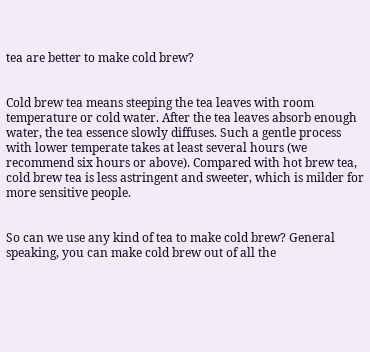tea are better to make cold brew?


Cold brew tea means steeping the tea leaves with room temperature or cold water. After the tea leaves absorb enough water, the tea essence slowly diffuses. Such a gentle process with lower temperate takes at least several hours (we recommend six hours or above). Compared with hot brew tea, cold brew tea is less astringent and sweeter, which is milder for more sensitive people.


So can we use any kind of tea to make cold brew? General speaking, you can make cold brew out of all the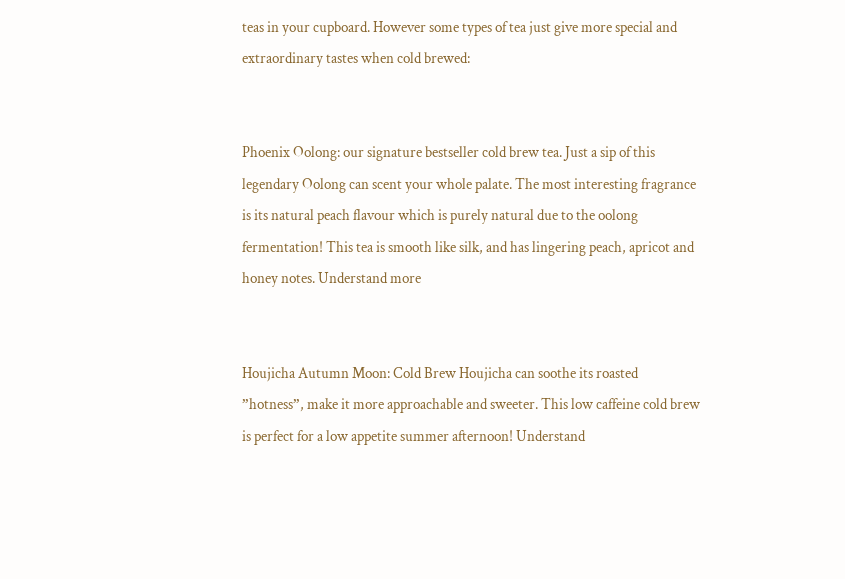teas in your cupboard. However some types of tea just give more special and extraordinary tastes when cold brewed:


Phoenix Oolong: our signature bestseller cold brew tea. Just a sip of this legendary Oolong can scent your whole palate. The most interesting fragrance is its natural peach flavour which is purely natural due to the oolong fermentation! This tea is smooth like silk, and has lingering peach, apricot and honey notes. Understand more


Houjicha Autumn Moon: Cold Brew Houjicha can soothe its roasted ”hotness”, make it more approachable and sweeter. This low caffeine cold brew is perfect for a low appetite summer afternoon! Understand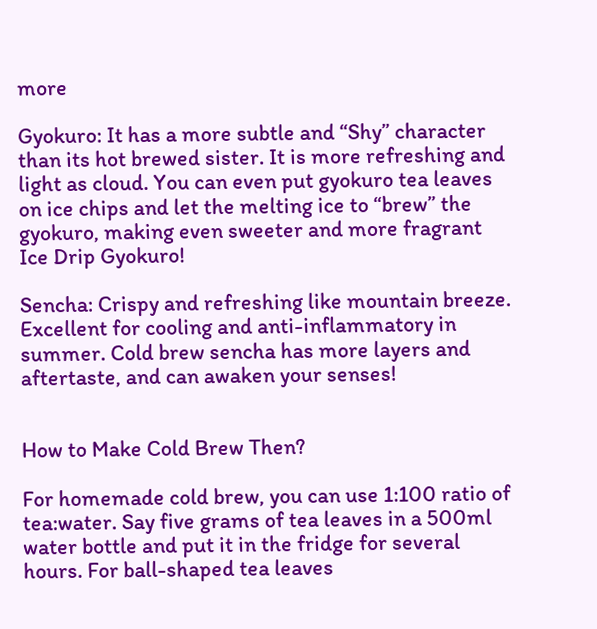more

Gyokuro: It has a more subtle and “Shy” character than its hot brewed sister. It is more refreshing and light as cloud. You can even put gyokuro tea leaves on ice chips and let the melting ice to “brew” the gyokuro, making even sweeter and more fragrant Ice Drip Gyokuro!

Sencha: Crispy and refreshing like mountain breeze. Excellent for cooling and anti-inflammatory in summer. Cold brew sencha has more layers and aftertaste, and can awaken your senses!


How to Make Cold Brew Then?

For homemade cold brew, you can use 1:100 ratio of tea:water. Say five grams of tea leaves in a 500ml water bottle and put it in the fridge for several hours. For ball-shaped tea leaves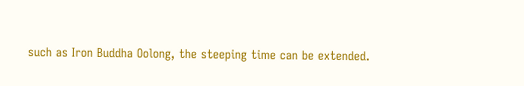such as Iron Buddha Oolong, the steeping time can be extended.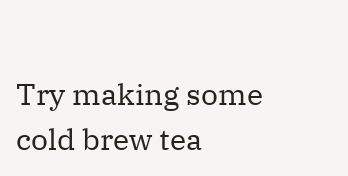Try making some cold brew tea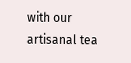with our artisanal tea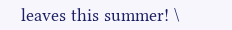leaves this summer! \